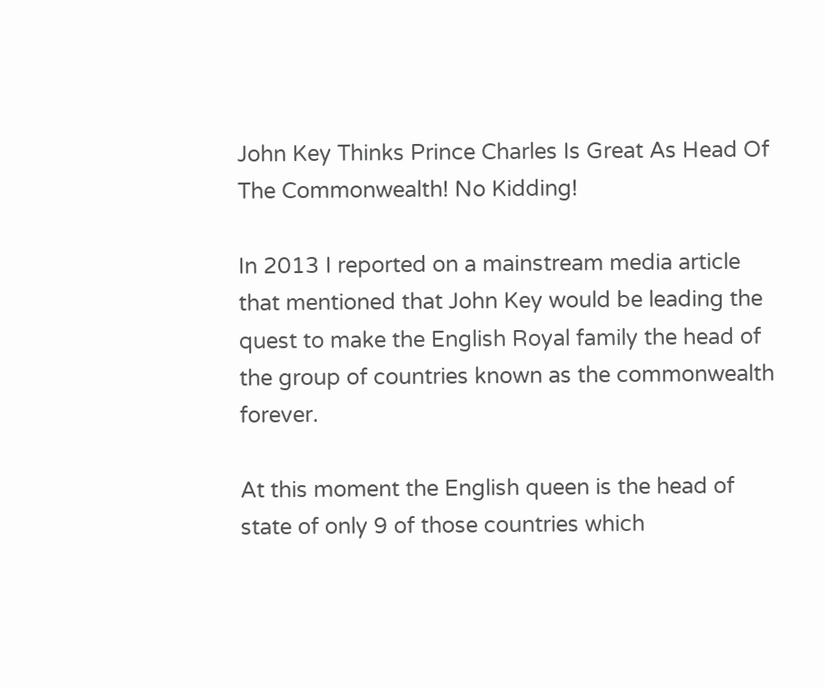John Key Thinks Prince Charles Is Great As Head Of The Commonwealth! No Kidding!

In 2013 I reported on a mainstream media article that mentioned that John Key would be leading the quest to make the English Royal family the head of the group of countries known as the commonwealth forever.

At this moment the English queen is the head of state of only 9 of those countries which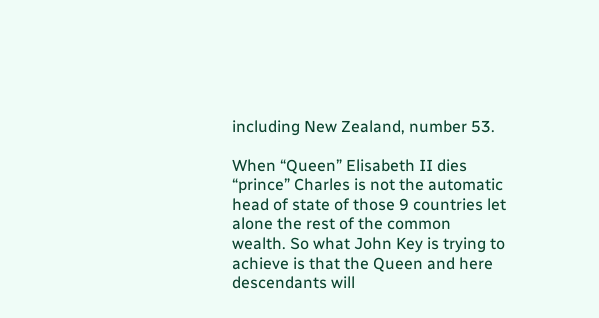including New Zealand, number 53.

When “Queen” Elisabeth II dies “prince” Charles is not the automatic head of state of those 9 countries let alone the rest of the common wealth. So what John Key is trying to achieve is that the Queen and here descendants will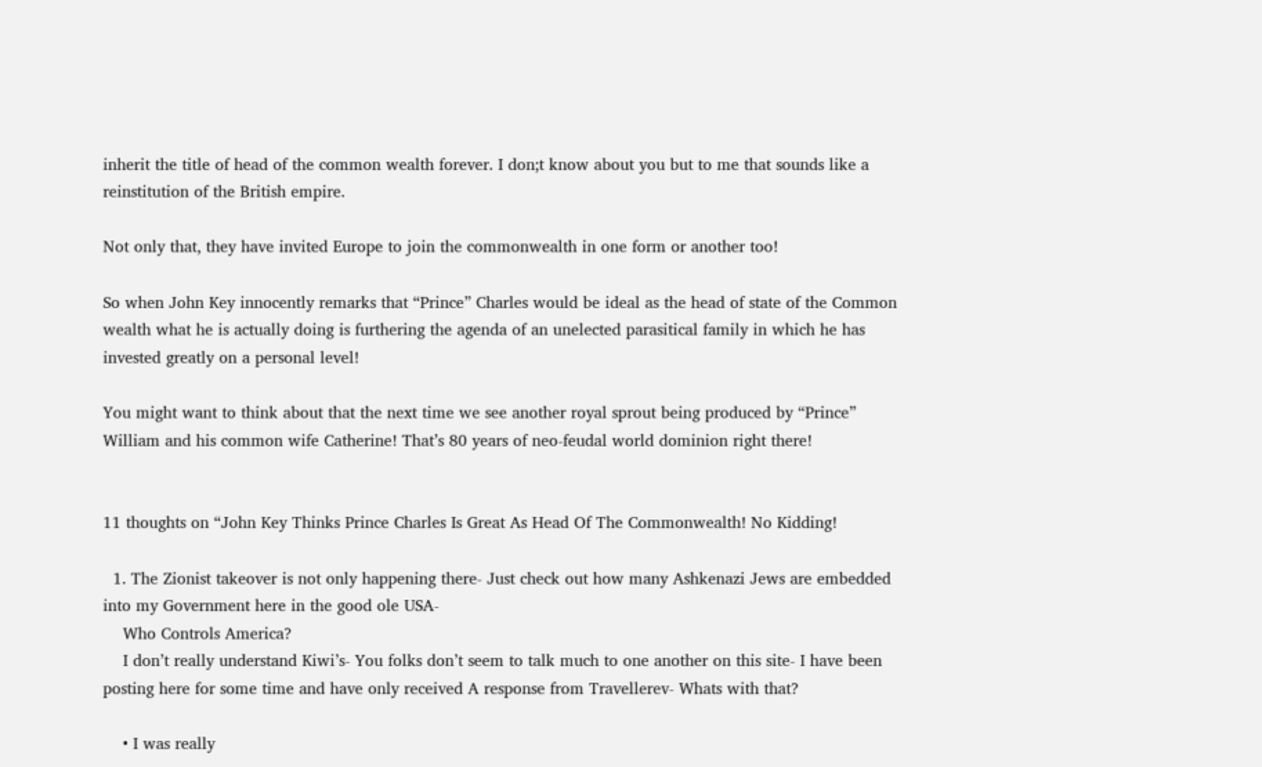inherit the title of head of the common wealth forever. I don;t know about you but to me that sounds like a reinstitution of the British empire.

Not only that, they have invited Europe to join the commonwealth in one form or another too!

So when John Key innocently remarks that “Prince” Charles would be ideal as the head of state of the Common wealth what he is actually doing is furthering the agenda of an unelected parasitical family in which he has invested greatly on a personal level!

You might want to think about that the next time we see another royal sprout being produced by “Prince” William and his common wife Catherine! That’s 80 years of neo-feudal world dominion right there!


11 thoughts on “John Key Thinks Prince Charles Is Great As Head Of The Commonwealth! No Kidding!

  1. The Zionist takeover is not only happening there- Just check out how many Ashkenazi Jews are embedded into my Government here in the good ole USA-
    Who Controls America?
    I don’t really understand Kiwi’s- You folks don’t seem to talk much to one another on this site- I have been posting here for some time and have only received A response from Travellerev- Whats with that?

    • I was really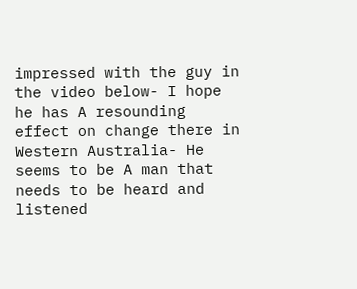impressed with the guy in the video below- I hope he has A resounding effect on change there in Western Australia- He seems to be A man that needs to be heard and listened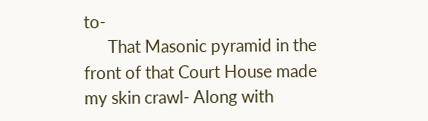to-
      That Masonic pyramid in the front of that Court House made my skin crawl- Along with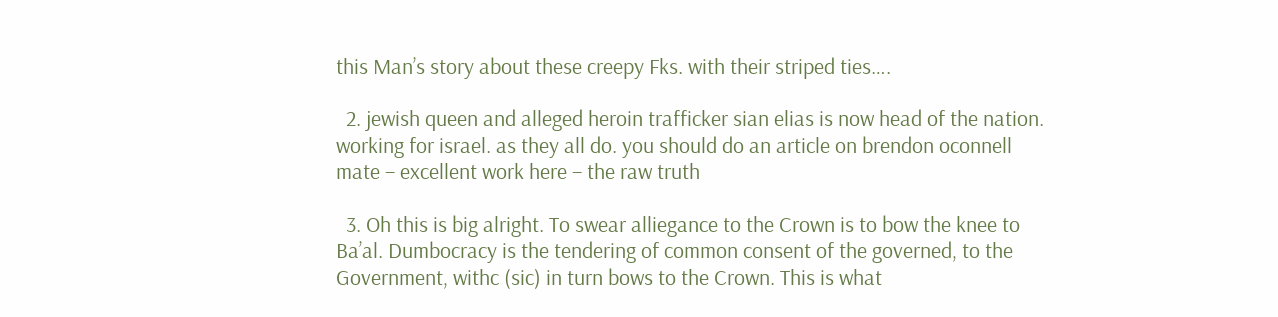this Man’s story about these creepy Fks. with their striped ties….

  2. jewish queen and alleged heroin trafficker sian elias is now head of the nation. working for israel. as they all do. you should do an article on brendon oconnell mate – excellent work here – the raw truth

  3. Oh this is big alright. To swear alliegance to the Crown is to bow the knee to Ba’al. Dumbocracy is the tendering of common consent of the governed, to the Government, withc (sic) in turn bows to the Crown. This is what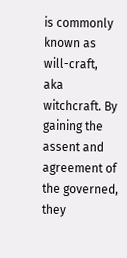is commonly known as will-craft, aka witchcraft. By gaining the assent and agreement of the governed, they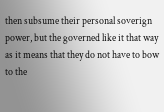then subsume their personal soverign power, but the governed like it that way as it means that they do not have to bow to the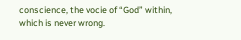conscience, the vocie of “God” within, which is never wrong.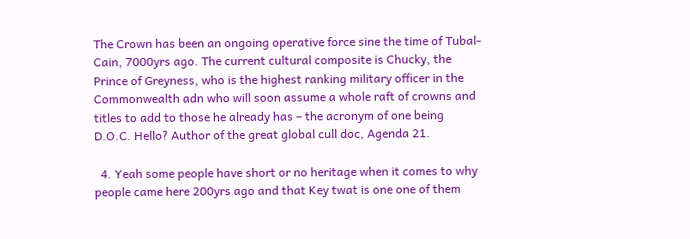The Crown has been an ongoing operative force sine the time of Tubal-Cain, 7000yrs ago. The current cultural composite is Chucky, the Prince of Greyness, who is the highest ranking military officer in the Commonwealth adn who will soon assume a whole raft of crowns and titles to add to those he already has – the acronym of one being D.O.C. Hello? Author of the great global cull doc, Agenda 21.

  4. Yeah some people have short or no heritage when it comes to why people came here 200yrs ago and that Key twat is one one of them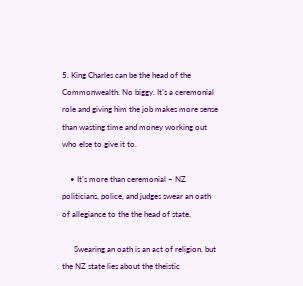5. King Charles can be the head of the Commonwealth. No biggy. It’s a ceremonial role and giving him the job makes more sense than wasting time and money working out who else to give it to.

    • It’s more than ceremonial – NZ politicians, police, and judges swear an oath of allegiance to the the head of state.

      Swearing an oath is an act of religion, but the NZ state lies about the theistic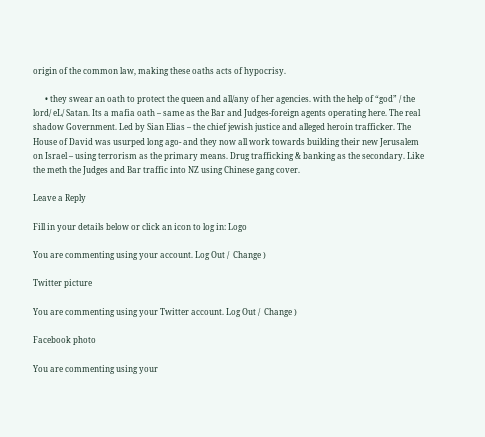origin of the common law, making these oaths acts of hypocrisy.

      • they swear an oath to protect the queen and all/any of her agencies. with the help of “god” / the lord/ eL/ Satan. Its a mafia oath – same as the Bar and Judges-foreign agents operating here. The real shadow Government. Led by Sian Elias – the chief jewish justice and alleged heroin trafficker. The House of David was usurped long ago- and they now all work towards building their new Jerusalem on Israel – using terrorism as the primary means. Drug trafficking & banking as the secondary. Like the meth the Judges and Bar traffic into NZ using Chinese gang cover.

Leave a Reply

Fill in your details below or click an icon to log in: Logo

You are commenting using your account. Log Out /  Change )

Twitter picture

You are commenting using your Twitter account. Log Out /  Change )

Facebook photo

You are commenting using your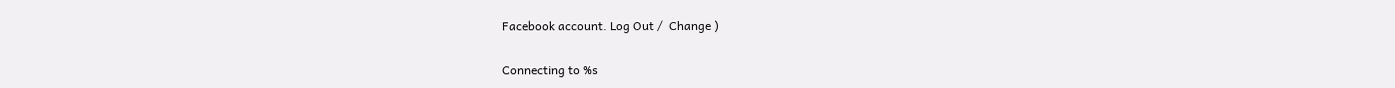Facebook account. Log Out /  Change )

Connecting to %s